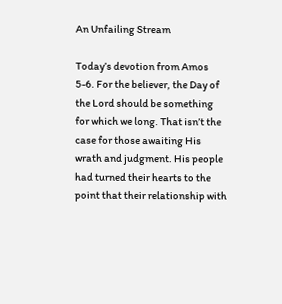An Unfailing Stream

Today’s devotion from Amos 5-6. For the believer, the Day of the Lord should be something for which we long. That isn’t the case for those awaiting His wrath and judgment. His people had turned their hearts to the point that their relationship with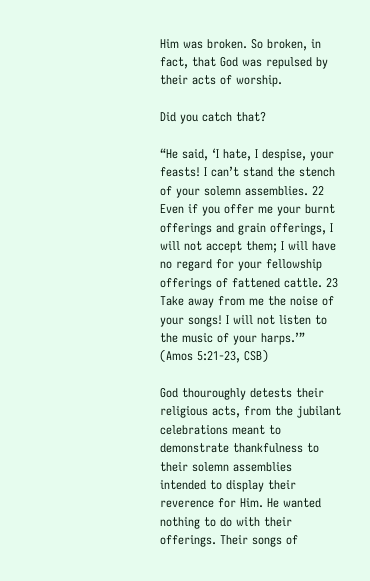Him was broken. So broken, in fact, that God was repulsed by their acts of worship.

Did you catch that?

“He said, ‘I hate, I despise, your feasts! I can’t stand the stench of your solemn assemblies. 22 Even if you offer me your burnt offerings and grain offerings, I will not accept them; I will have no regard for your fellowship offerings of fattened cattle. 23 Take away from me the noise of your songs! I will not listen to the music of your harps.’” (Amos 5:21-23, CSB)

God thouroughly detests their religious acts, from the jubilant celebrations meant to demonstrate thankfulness to their solemn assemblies intended to display their reverence for Him. He wanted nothing to do with their offerings. Their songs of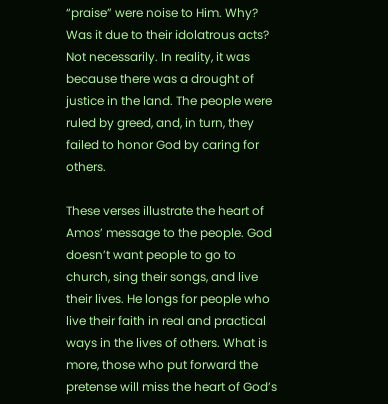“praise” were noise to Him. Why? Was it due to their idolatrous acts? Not necessarily. In reality, it was because there was a drought of justice in the land. The people were ruled by greed, and, in turn, they failed to honor God by caring for others.

These verses illustrate the heart of Amos’ message to the people. God doesn’t want people to go to church, sing their songs, and live their lives. He longs for people who live their faith in real and practical ways in the lives of others. What is more, those who put forward the pretense will miss the heart of God’s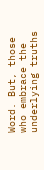Word. But, those who embrace the underlying truths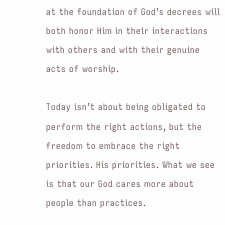at the foundation of God’s decrees will both honor Him in their interactions with others and with their genuine acts of worship.

Today isn’t about being obligated to perform the right actions, but the freedom to embrace the right priorities. His priorities. What we see is that our God cares more about people than practices.